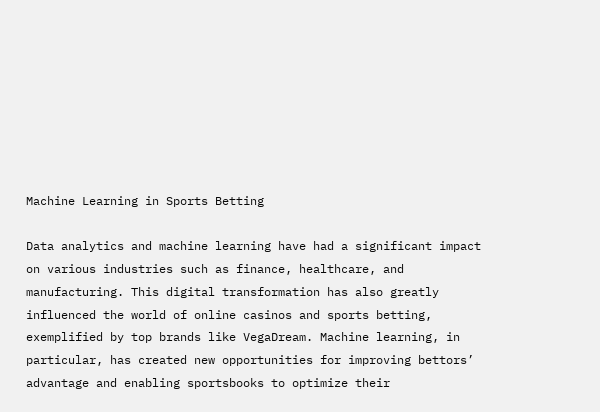Machine Learning in Sports Betting

Data analytics and machine learning have had a significant impact on various industries such as finance, healthcare, and manufacturing. This digital transformation has also greatly influenced the world of online casinos and sports betting, exemplified by top brands like VegaDream. Machine learning, in particular, has created new opportunities for improving bettors’ advantage and enabling sportsbooks to optimize their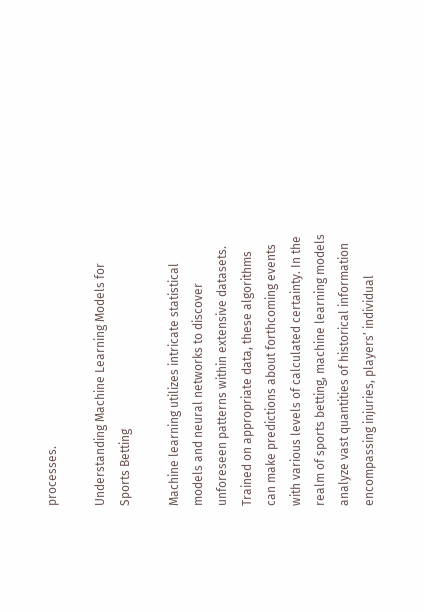processes.

Understanding Machine Learning Models for Sports Betting

Machine learning utilizes intricate statistical models and neural networks to discover unforeseen patterns within extensive datasets. Trained on appropriate data, these algorithms can make predictions about forthcoming events with various levels of calculated certainty. In the realm of sports betting, machine learning models analyze vast quantities of historical information encompassing injuries, players’ individual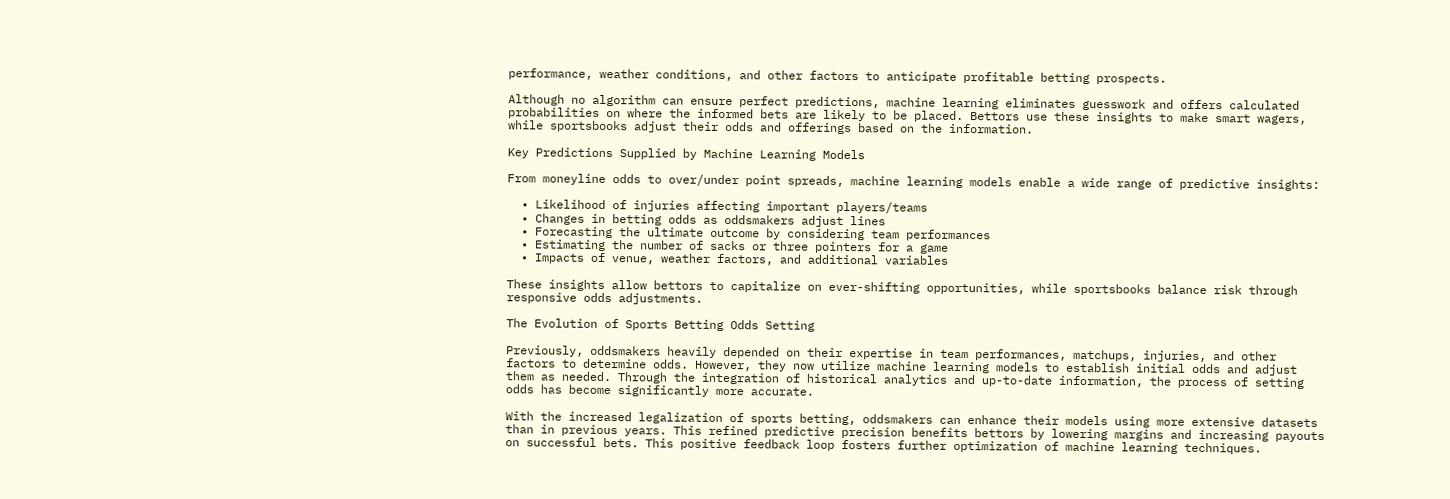performance, weather conditions, and other factors to anticipate profitable betting prospects.

Although no algorithm can ensure perfect predictions, machine learning eliminates guesswork and offers calculated probabilities on where the informed bets are likely to be placed. Bettors use these insights to make smart wagers, while sportsbooks adjust their odds and offerings based on the information.

Key Predictions Supplied by Machine Learning Models

From moneyline odds to over/under point spreads, machine learning models enable a wide range of predictive insights:

  • Likelihood of injuries affecting important players/teams
  • Changes in betting odds as oddsmakers adjust lines
  • Forecasting the ultimate outcome by considering team performances
  • Estimating the number of sacks or three pointers for a game
  • Impacts of venue, weather factors, and additional variables

These insights allow bettors to capitalize on ever-shifting opportunities, while sportsbooks balance risk through responsive odds adjustments.

The Evolution of Sports Betting Odds Setting

Previously, oddsmakers heavily depended on their expertise in team performances, matchups, injuries, and other factors to determine odds. However, they now utilize machine learning models to establish initial odds and adjust them as needed. Through the integration of historical analytics and up-to-date information, the process of setting odds has become significantly more accurate.

With the increased legalization of sports betting, oddsmakers can enhance their models using more extensive datasets than in previous years. This refined predictive precision benefits bettors by lowering margins and increasing payouts on successful bets. This positive feedback loop fosters further optimization of machine learning techniques.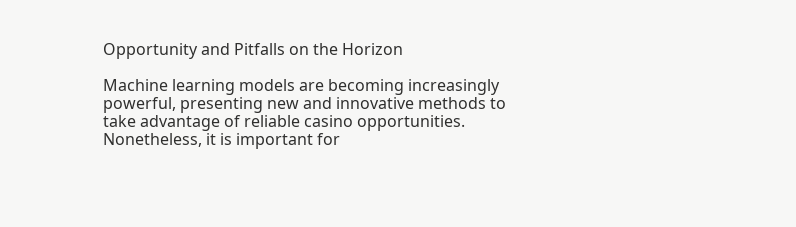Opportunity and Pitfalls on the Horizon

Machine learning models are becoming increasingly powerful, presenting new and innovative methods to take advantage of reliable casino opportunities. Nonetheless, it is important for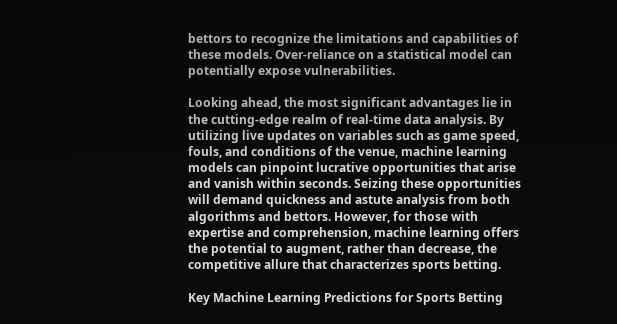bettors to recognize the limitations and capabilities of these models. Over-reliance on a statistical model can potentially expose vulnerabilities.

Looking ahead, the most significant advantages lie in the cutting-edge realm of real-time data analysis. By utilizing live updates on variables such as game speed, fouls, and conditions of the venue, machine learning models can pinpoint lucrative opportunities that arise and vanish within seconds. Seizing these opportunities will demand quickness and astute analysis from both algorithms and bettors. However, for those with expertise and comprehension, machine learning offers the potential to augment, rather than decrease, the competitive allure that characterizes sports betting.

Key Machine Learning Predictions for Sports Betting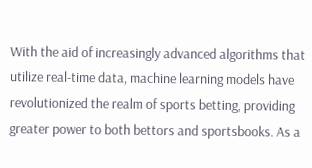With the aid of increasingly advanced algorithms that utilize real-time data, machine learning models have revolutionized the realm of sports betting, providing greater power to both bettors and sportsbooks. As a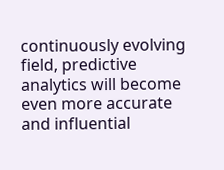continuously evolving field, predictive analytics will become even more accurate and influential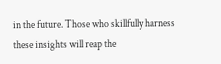in the future. Those who skillfully harness these insights will reap the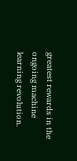greatest rewards in the ongoing machine learning revolution.